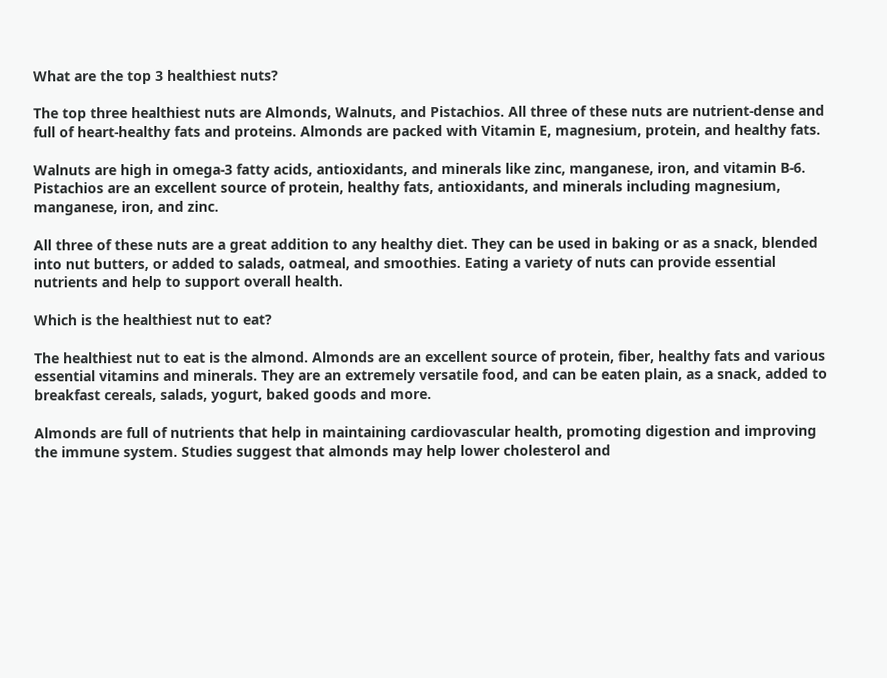What are the top 3 healthiest nuts?

The top three healthiest nuts are Almonds, Walnuts, and Pistachios. All three of these nuts are nutrient-dense and full of heart-healthy fats and proteins. Almonds are packed with Vitamin E, magnesium, protein, and healthy fats.

Walnuts are high in omega-3 fatty acids, antioxidants, and minerals like zinc, manganese, iron, and vitamin B-6. Pistachios are an excellent source of protein, healthy fats, antioxidants, and minerals including magnesium, manganese, iron, and zinc.

All three of these nuts are a great addition to any healthy diet. They can be used in baking or as a snack, blended into nut butters, or added to salads, oatmeal, and smoothies. Eating a variety of nuts can provide essential nutrients and help to support overall health.

Which is the healthiest nut to eat?

The healthiest nut to eat is the almond. Almonds are an excellent source of protein, fiber, healthy fats and various essential vitamins and minerals. They are an extremely versatile food, and can be eaten plain, as a snack, added to breakfast cereals, salads, yogurt, baked goods and more.

Almonds are full of nutrients that help in maintaining cardiovascular health, promoting digestion and improving the immune system. Studies suggest that almonds may help lower cholesterol and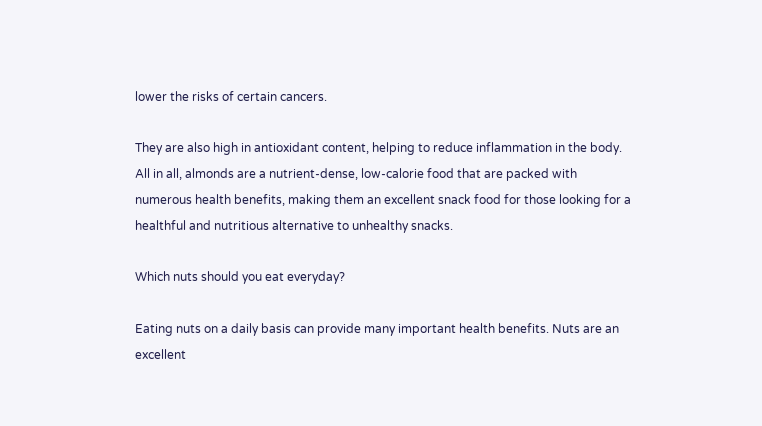lower the risks of certain cancers.

They are also high in antioxidant content, helping to reduce inflammation in the body. All in all, almonds are a nutrient-dense, low-calorie food that are packed with numerous health benefits, making them an excellent snack food for those looking for a healthful and nutritious alternative to unhealthy snacks.

Which nuts should you eat everyday?

Eating nuts on a daily basis can provide many important health benefits. Nuts are an excellent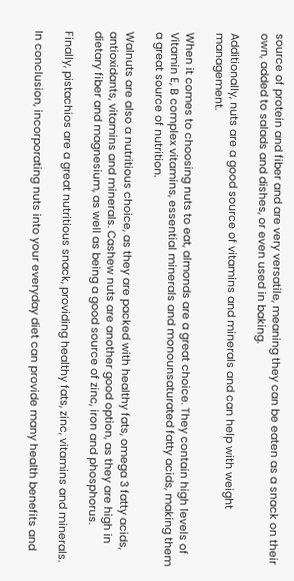source of protein and fiber and are very versatile, meaning they can be eaten as a snack on their own, added to salads and dishes, or even used in baking.

Additionally, nuts are a good source of vitamins and minerals and can help with weight management.

When it comes to choosing nuts to eat, almonds are a great choice. They contain high levels of Vitamin E, B complex vitamins, essential minerals and monounsaturated fatty acids, making them a great source of nutrition.

Walnuts are also a nutritious choice, as they are packed with healthy fats, omega 3 fatty acids, antioxidants, vitamins and minerals. Cashew nuts are another good option, as they are high in dietary fiber and magnesium, as well as being a good source of zinc, iron and phosphorus.

Finally, pistachios are a great nutritious snack, providing healthy fats, zinc, vitamins and minerals.

In conclusion, incorporating nuts into your everyday diet can provide many health benefits and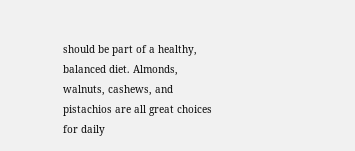should be part of a healthy, balanced diet. Almonds, walnuts, cashews, and pistachios are all great choices for daily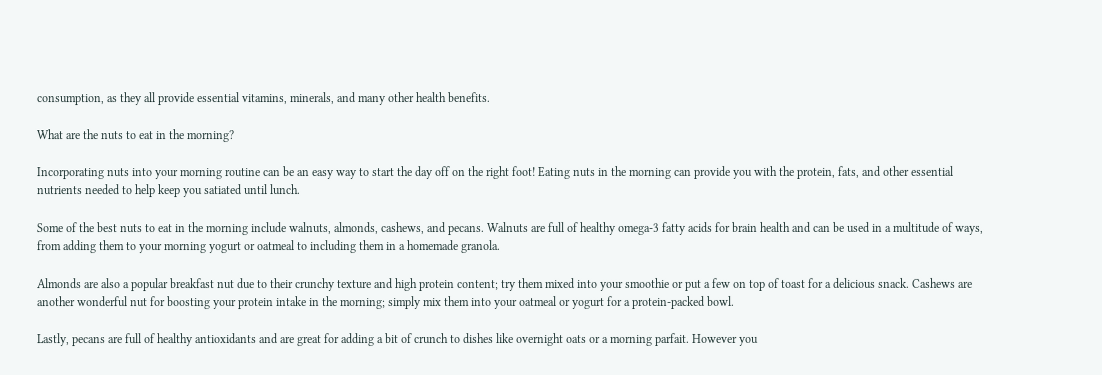consumption, as they all provide essential vitamins, minerals, and many other health benefits.

What are the nuts to eat in the morning?

Incorporating nuts into your morning routine can be an easy way to start the day off on the right foot! Eating nuts in the morning can provide you with the protein, fats, and other essential nutrients needed to help keep you satiated until lunch.

Some of the best nuts to eat in the morning include walnuts, almonds, cashews, and pecans. Walnuts are full of healthy omega-3 fatty acids for brain health and can be used in a multitude of ways, from adding them to your morning yogurt or oatmeal to including them in a homemade granola.

Almonds are also a popular breakfast nut due to their crunchy texture and high protein content; try them mixed into your smoothie or put a few on top of toast for a delicious snack. Cashews are another wonderful nut for boosting your protein intake in the morning; simply mix them into your oatmeal or yogurt for a protein-packed bowl.

Lastly, pecans are full of healthy antioxidants and are great for adding a bit of crunch to dishes like overnight oats or a morning parfait. However you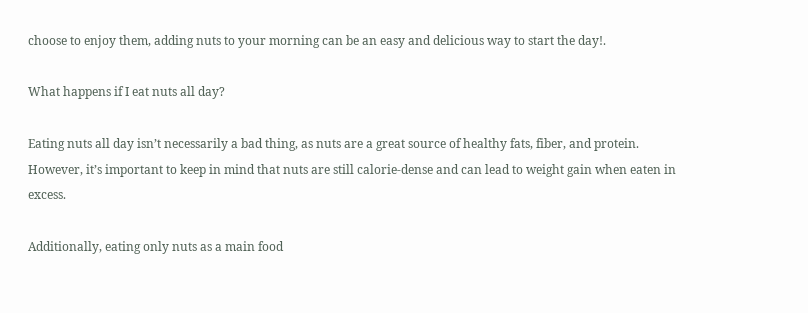choose to enjoy them, adding nuts to your morning can be an easy and delicious way to start the day!.

What happens if I eat nuts all day?

Eating nuts all day isn’t necessarily a bad thing, as nuts are a great source of healthy fats, fiber, and protein. However, it’s important to keep in mind that nuts are still calorie-dense and can lead to weight gain when eaten in excess.

Additionally, eating only nuts as a main food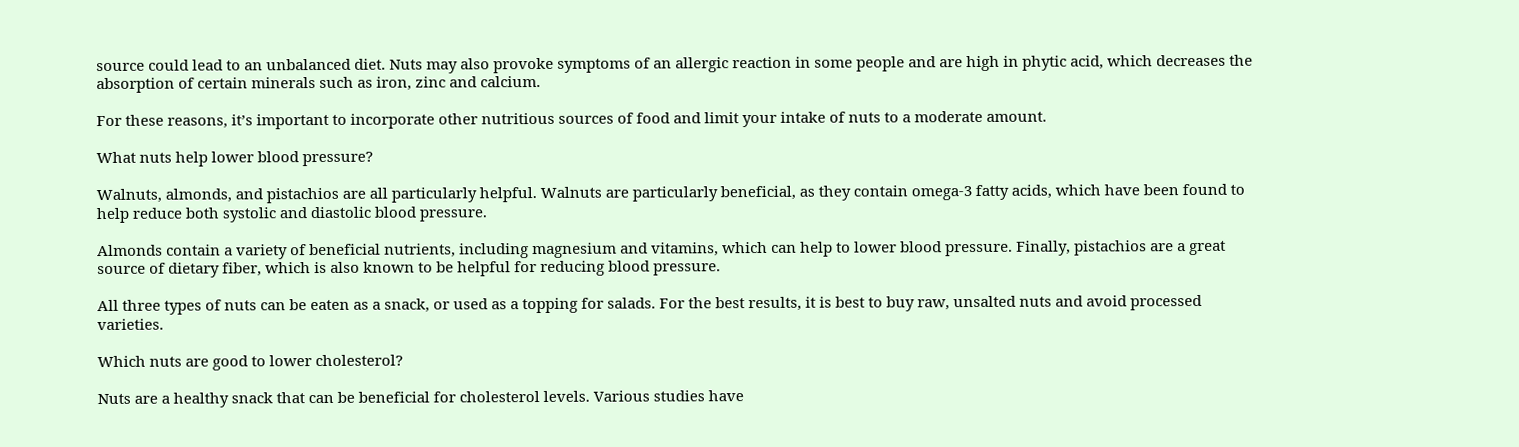source could lead to an unbalanced diet. Nuts may also provoke symptoms of an allergic reaction in some people and are high in phytic acid, which decreases the absorption of certain minerals such as iron, zinc and calcium.

For these reasons, it’s important to incorporate other nutritious sources of food and limit your intake of nuts to a moderate amount.

What nuts help lower blood pressure?

Walnuts, almonds, and pistachios are all particularly helpful. Walnuts are particularly beneficial, as they contain omega-3 fatty acids, which have been found to help reduce both systolic and diastolic blood pressure.

Almonds contain a variety of beneficial nutrients, including magnesium and vitamins, which can help to lower blood pressure. Finally, pistachios are a great source of dietary fiber, which is also known to be helpful for reducing blood pressure.

All three types of nuts can be eaten as a snack, or used as a topping for salads. For the best results, it is best to buy raw, unsalted nuts and avoid processed varieties.

Which nuts are good to lower cholesterol?

Nuts are a healthy snack that can be beneficial for cholesterol levels. Various studies have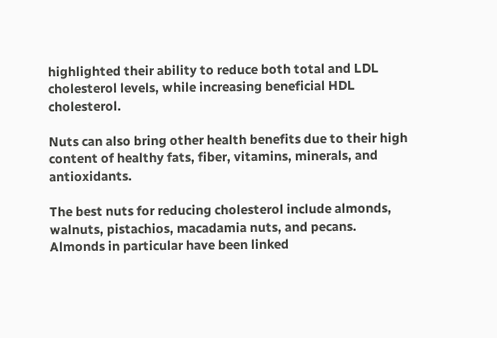highlighted their ability to reduce both total and LDL cholesterol levels, while increasing beneficial HDL cholesterol.

Nuts can also bring other health benefits due to their high content of healthy fats, fiber, vitamins, minerals, and antioxidants.

The best nuts for reducing cholesterol include almonds, walnuts, pistachios, macadamia nuts, and pecans. Almonds in particular have been linked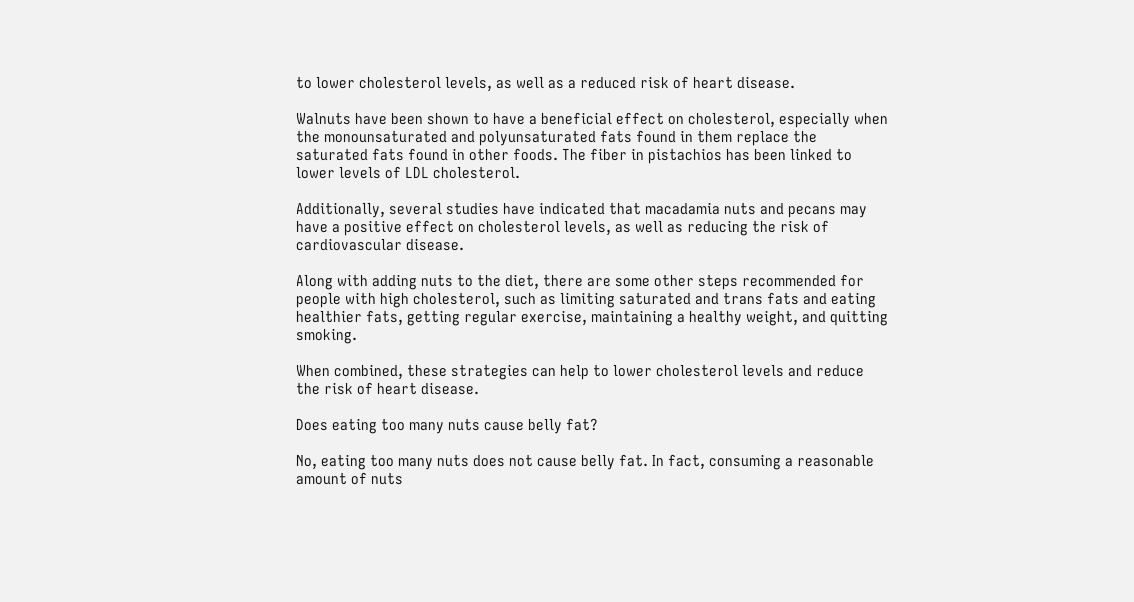to lower cholesterol levels, as well as a reduced risk of heart disease.

Walnuts have been shown to have a beneficial effect on cholesterol, especially when the monounsaturated and polyunsaturated fats found in them replace the saturated fats found in other foods. The fiber in pistachios has been linked to lower levels of LDL cholesterol.

Additionally, several studies have indicated that macadamia nuts and pecans may have a positive effect on cholesterol levels, as well as reducing the risk of cardiovascular disease.

Along with adding nuts to the diet, there are some other steps recommended for people with high cholesterol, such as limiting saturated and trans fats and eating healthier fats, getting regular exercise, maintaining a healthy weight, and quitting smoking.

When combined, these strategies can help to lower cholesterol levels and reduce the risk of heart disease.

Does eating too many nuts cause belly fat?

No, eating too many nuts does not cause belly fat. In fact, consuming a reasonable amount of nuts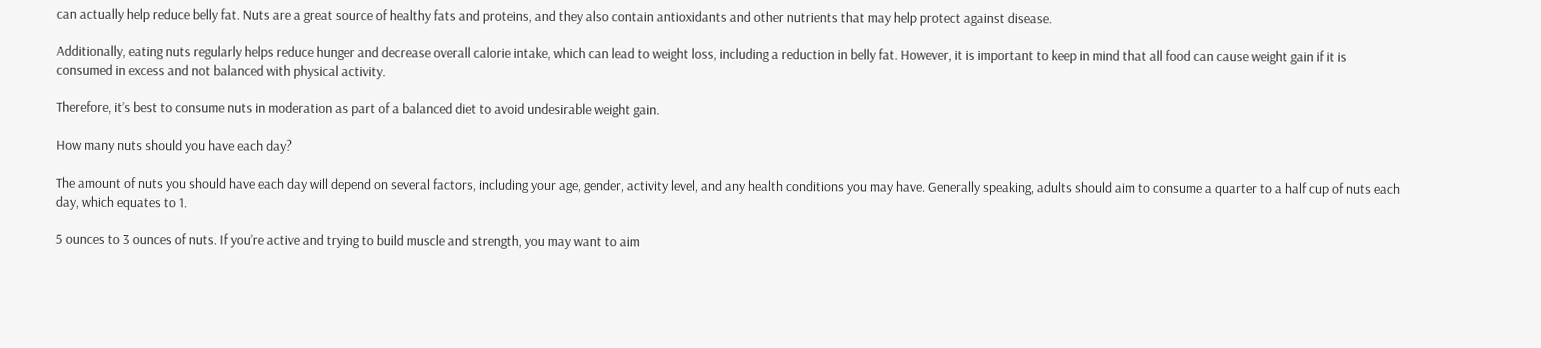can actually help reduce belly fat. Nuts are a great source of healthy fats and proteins, and they also contain antioxidants and other nutrients that may help protect against disease.

Additionally, eating nuts regularly helps reduce hunger and decrease overall calorie intake, which can lead to weight loss, including a reduction in belly fat. However, it is important to keep in mind that all food can cause weight gain if it is consumed in excess and not balanced with physical activity.

Therefore, it’s best to consume nuts in moderation as part of a balanced diet to avoid undesirable weight gain.

How many nuts should you have each day?

The amount of nuts you should have each day will depend on several factors, including your age, gender, activity level, and any health conditions you may have. Generally speaking, adults should aim to consume a quarter to a half cup of nuts each day, which equates to 1.

5 ounces to 3 ounces of nuts. If you’re active and trying to build muscle and strength, you may want to aim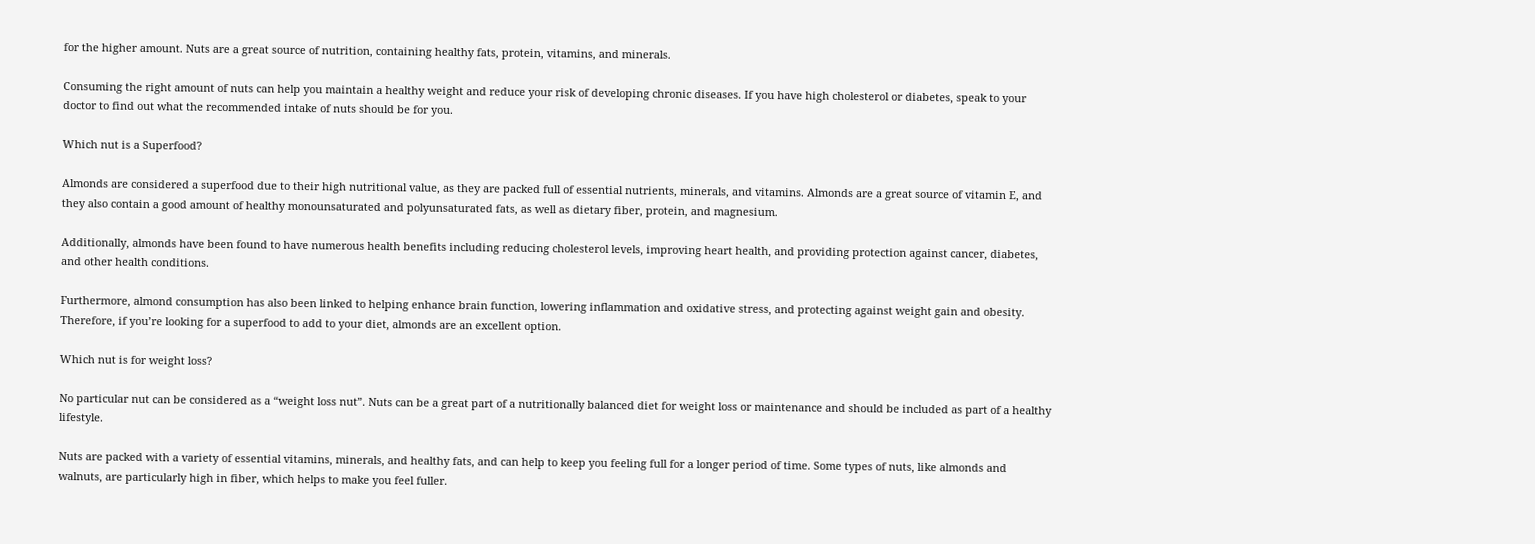for the higher amount. Nuts are a great source of nutrition, containing healthy fats, protein, vitamins, and minerals.

Consuming the right amount of nuts can help you maintain a healthy weight and reduce your risk of developing chronic diseases. If you have high cholesterol or diabetes, speak to your doctor to find out what the recommended intake of nuts should be for you.

Which nut is a Superfood?

Almonds are considered a superfood due to their high nutritional value, as they are packed full of essential nutrients, minerals, and vitamins. Almonds are a great source of vitamin E, and they also contain a good amount of healthy monounsaturated and polyunsaturated fats, as well as dietary fiber, protein, and magnesium.

Additionally, almonds have been found to have numerous health benefits including reducing cholesterol levels, improving heart health, and providing protection against cancer, diabetes, and other health conditions.

Furthermore, almond consumption has also been linked to helping enhance brain function, lowering inflammation and oxidative stress, and protecting against weight gain and obesity. Therefore, if you’re looking for a superfood to add to your diet, almonds are an excellent option.

Which nut is for weight loss?

No particular nut can be considered as a “weight loss nut”. Nuts can be a great part of a nutritionally balanced diet for weight loss or maintenance and should be included as part of a healthy lifestyle.

Nuts are packed with a variety of essential vitamins, minerals, and healthy fats, and can help to keep you feeling full for a longer period of time. Some types of nuts, like almonds and walnuts, are particularly high in fiber, which helps to make you feel fuller.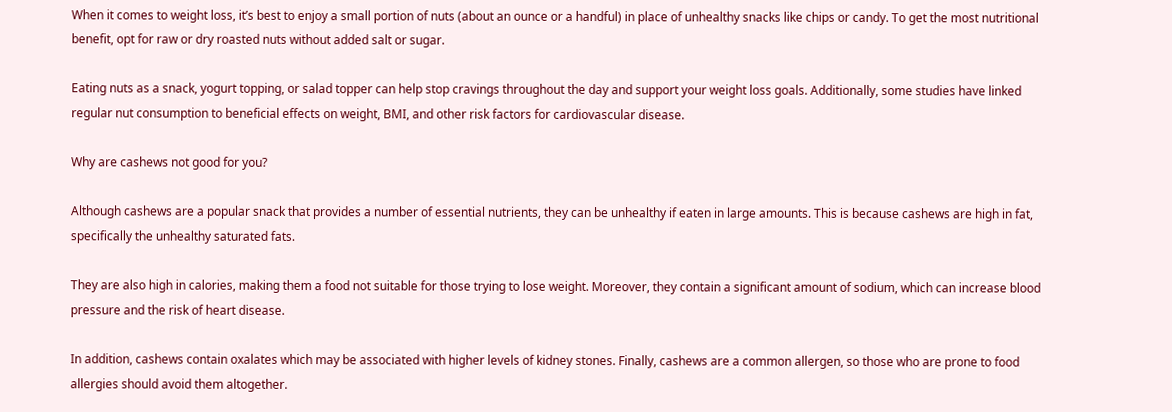When it comes to weight loss, it’s best to enjoy a small portion of nuts (about an ounce or a handful) in place of unhealthy snacks like chips or candy. To get the most nutritional benefit, opt for raw or dry roasted nuts without added salt or sugar.

Eating nuts as a snack, yogurt topping, or salad topper can help stop cravings throughout the day and support your weight loss goals. Additionally, some studies have linked regular nut consumption to beneficial effects on weight, BMI, and other risk factors for cardiovascular disease.

Why are cashews not good for you?

Although cashews are a popular snack that provides a number of essential nutrients, they can be unhealthy if eaten in large amounts. This is because cashews are high in fat, specifically the unhealthy saturated fats.

They are also high in calories, making them a food not suitable for those trying to lose weight. Moreover, they contain a significant amount of sodium, which can increase blood pressure and the risk of heart disease.

In addition, cashews contain oxalates which may be associated with higher levels of kidney stones. Finally, cashews are a common allergen, so those who are prone to food allergies should avoid them altogether.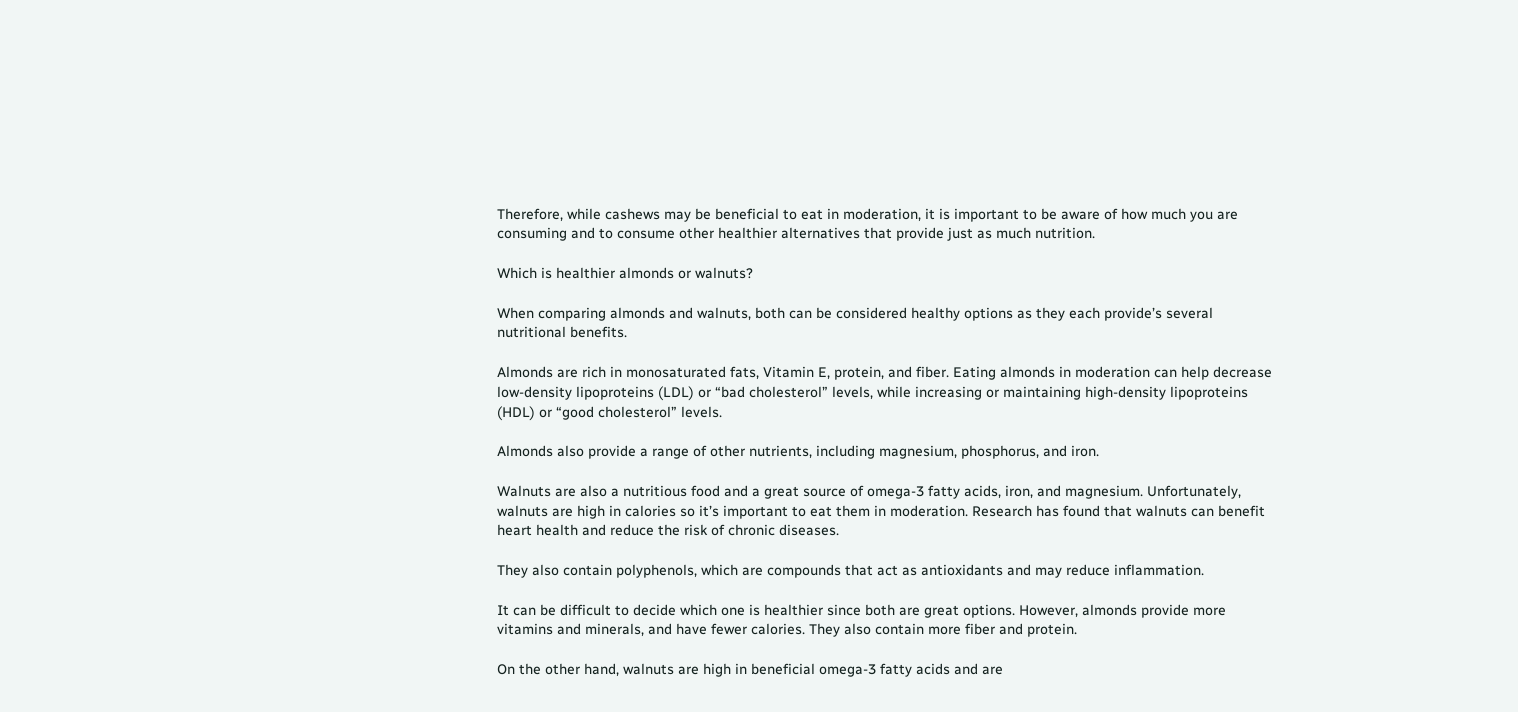Therefore, while cashews may be beneficial to eat in moderation, it is important to be aware of how much you are consuming and to consume other healthier alternatives that provide just as much nutrition.

Which is healthier almonds or walnuts?

When comparing almonds and walnuts, both can be considered healthy options as they each provide’s several nutritional benefits.

Almonds are rich in monosaturated fats, Vitamin E, protein, and fiber. Eating almonds in moderation can help decrease low-density lipoproteins (LDL) or “bad cholesterol” levels, while increasing or maintaining high-density lipoproteins (HDL) or “good cholesterol” levels.

Almonds also provide a range of other nutrients, including magnesium, phosphorus, and iron.

Walnuts are also a nutritious food and a great source of omega-3 fatty acids, iron, and magnesium. Unfortunately, walnuts are high in calories so it’s important to eat them in moderation. Research has found that walnuts can benefit heart health and reduce the risk of chronic diseases.

They also contain polyphenols, which are compounds that act as antioxidants and may reduce inflammation.

It can be difficult to decide which one is healthier since both are great options. However, almonds provide more vitamins and minerals, and have fewer calories. They also contain more fiber and protein.

On the other hand, walnuts are high in beneficial omega-3 fatty acids and are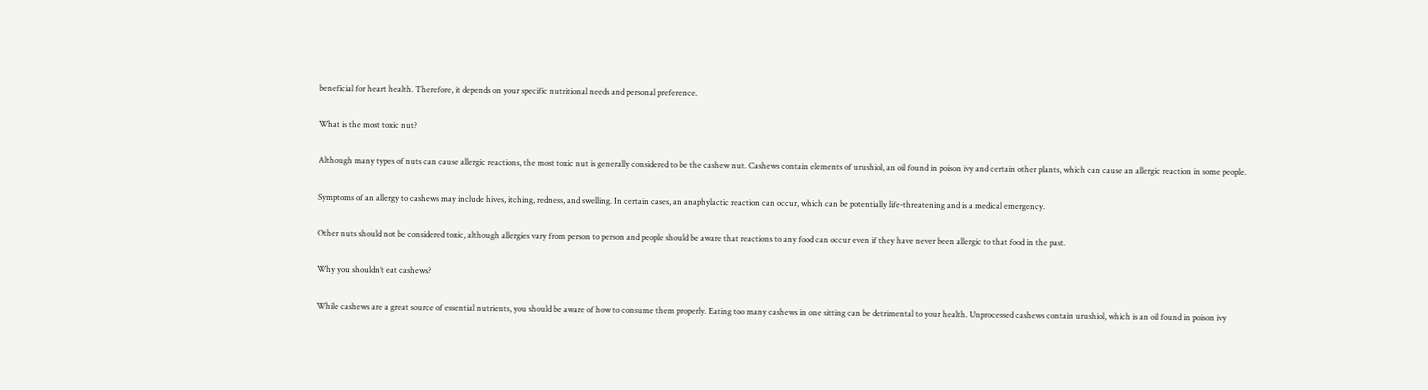beneficial for heart health. Therefore, it depends on your specific nutritional needs and personal preference.

What is the most toxic nut?

Although many types of nuts can cause allergic reactions, the most toxic nut is generally considered to be the cashew nut. Cashews contain elements of urushiol, an oil found in poison ivy and certain other plants, which can cause an allergic reaction in some people.

Symptoms of an allergy to cashews may include hives, itching, redness, and swelling. In certain cases, an anaphylactic reaction can occur, which can be potentially life-threatening and is a medical emergency.

Other nuts should not be considered toxic, although allergies vary from person to person and people should be aware that reactions to any food can occur even if they have never been allergic to that food in the past.

Why you shouldn’t eat cashews?

While cashews are a great source of essential nutrients, you should be aware of how to consume them properly. Eating too many cashews in one sitting can be detrimental to your health. Unprocessed cashews contain urushiol, which is an oil found in poison ivy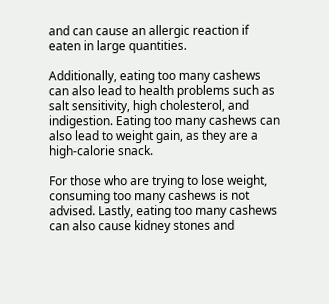and can cause an allergic reaction if eaten in large quantities.

Additionally, eating too many cashews can also lead to health problems such as salt sensitivity, high cholesterol, and indigestion. Eating too many cashews can also lead to weight gain, as they are a high-calorie snack.

For those who are trying to lose weight, consuming too many cashews is not advised. Lastly, eating too many cashews can also cause kidney stones and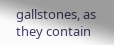gallstones, as they contain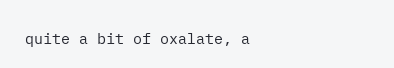quite a bit of oxalate, a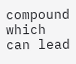compound which can lead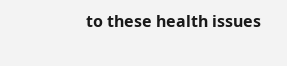to these health issues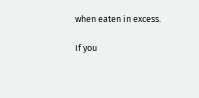when eaten in excess.

If you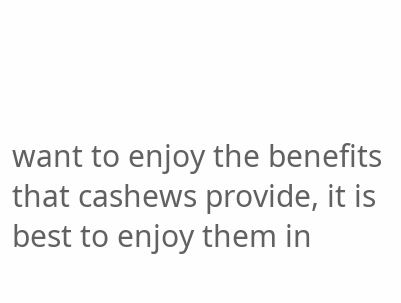want to enjoy the benefits that cashews provide, it is best to enjoy them in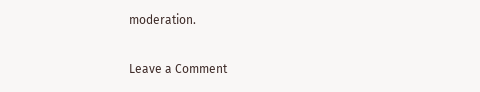moderation.

Leave a Comment